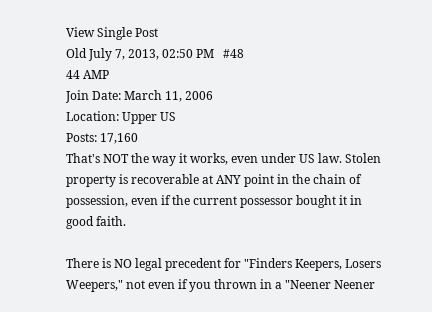View Single Post
Old July 7, 2013, 02:50 PM   #48
44 AMP
Join Date: March 11, 2006
Location: Upper US
Posts: 17,160
That's NOT the way it works, even under US law. Stolen property is recoverable at ANY point in the chain of possession, even if the current possessor bought it in good faith.

There is NO legal precedent for "Finders Keepers, Losers Weepers," not even if you thrown in a "Neener Neener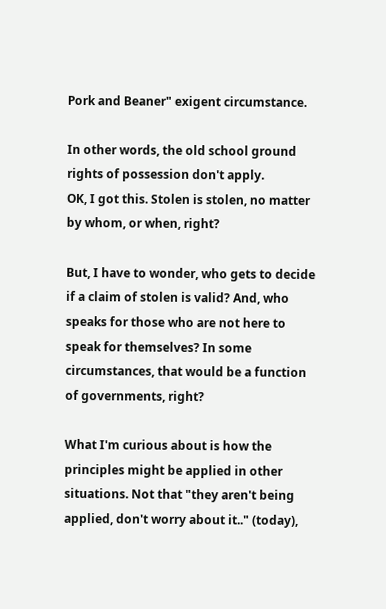Pork and Beaner" exigent circumstance.

In other words, the old school ground rights of possession don't apply.
OK, I got this. Stolen is stolen, no matter by whom, or when, right?

But, I have to wonder, who gets to decide if a claim of stolen is valid? And, who speaks for those who are not here to speak for themselves? In some circumstances, that would be a function of governments, right?

What I'm curious about is how the principles might be applied in other situations. Not that "they aren't being applied, don't worry about it.." (today),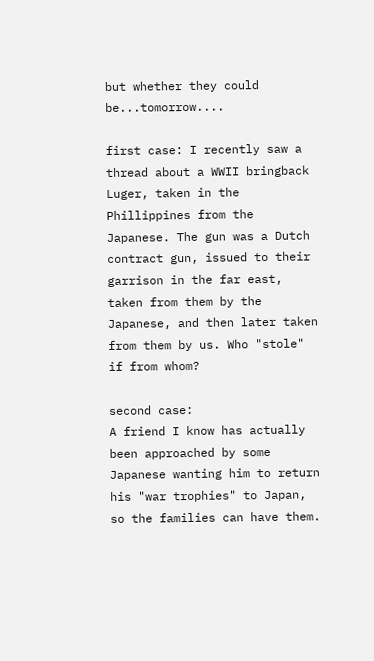but whether they could be...tomorrow....

first case: I recently saw a thread about a WWII bringback Luger, taken in the Phillippines from the Japanese. The gun was a Dutch contract gun, issued to their garrison in the far east, taken from them by the Japanese, and then later taken from them by us. Who "stole" if from whom?

second case:
A friend I know has actually been approached by some Japanese wanting him to return his "war trophies" to Japan, so the families can have them.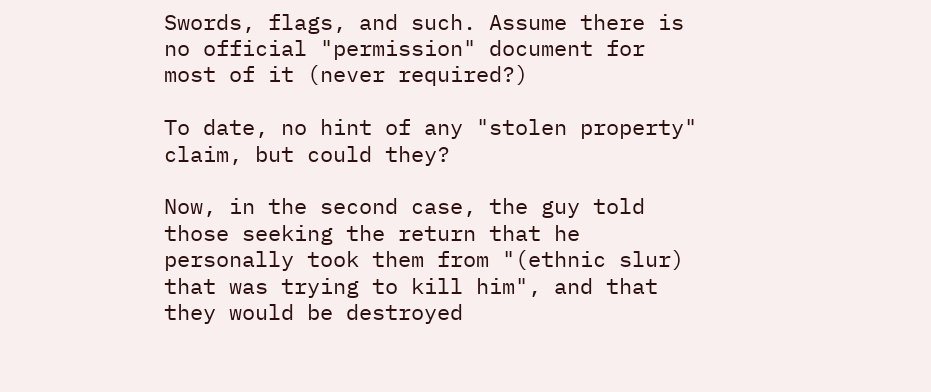Swords, flags, and such. Assume there is no official "permission" document for most of it (never required?)

To date, no hint of any "stolen property" claim, but could they?

Now, in the second case, the guy told those seeking the return that he personally took them from "(ethnic slur) that was trying to kill him", and that they would be destroyed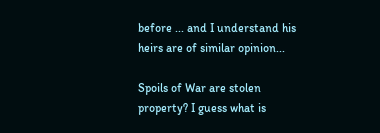before ... and I understand his heirs are of similar opinion...

Spoils of War are stolen property? I guess what is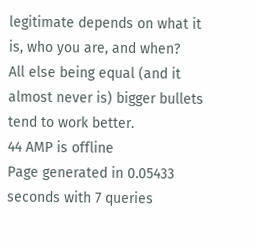legitimate depends on what it is, who you are, and when?
All else being equal (and it almost never is) bigger bullets tend to work better.
44 AMP is offline
Page generated in 0.05433 seconds with 7 queries